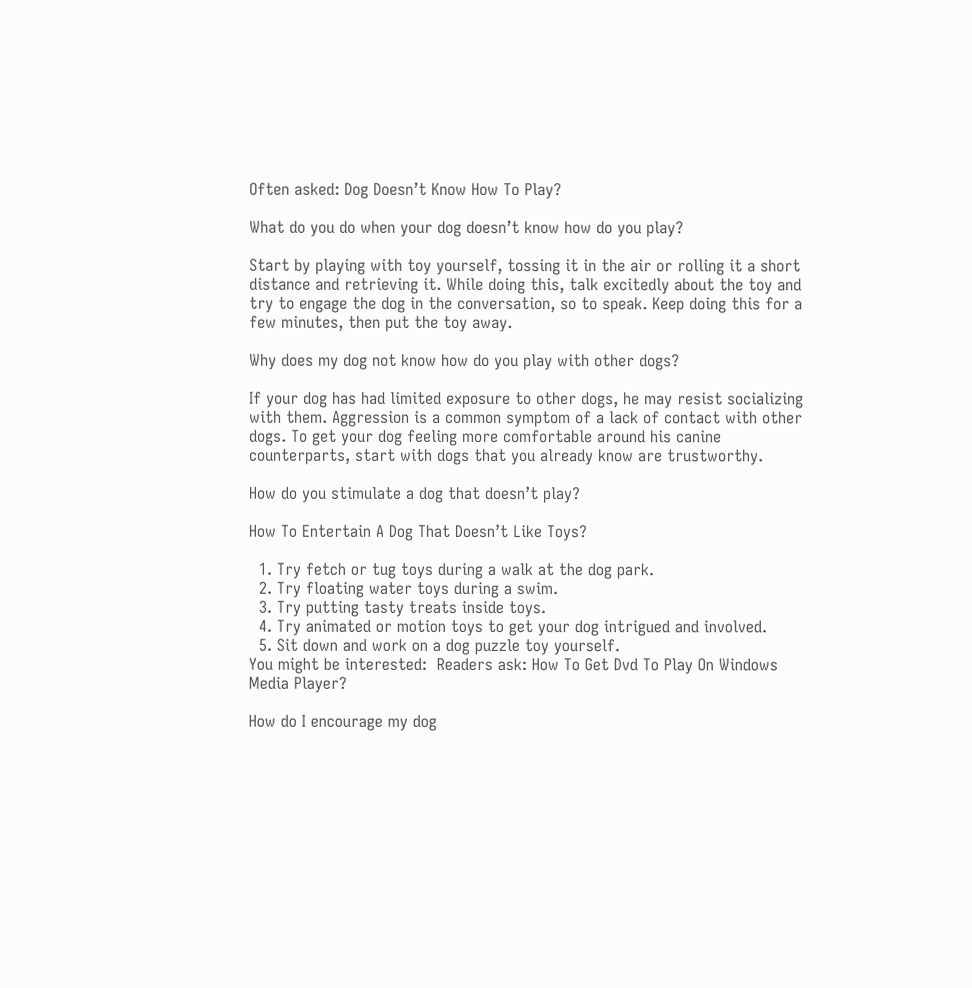Often asked: Dog Doesn’t Know How To Play?

What do you do when your dog doesn’t know how do you play?

Start by playing with toy yourself, tossing it in the air or rolling it a short distance and retrieving it. While doing this, talk excitedly about the toy and try to engage the dog in the conversation, so to speak. Keep doing this for a few minutes, then put the toy away.

Why does my dog not know how do you play with other dogs?

If your dog has had limited exposure to other dogs, he may resist socializing with them. Aggression is a common symptom of a lack of contact with other dogs. To get your dog feeling more comfortable around his canine counterparts, start with dogs that you already know are trustworthy.

How do you stimulate a dog that doesn’t play?

How To Entertain A Dog That Doesn’t Like Toys?

  1. Try fetch or tug toys during a walk at the dog park.
  2. Try floating water toys during a swim.
  3. Try putting tasty treats inside toys.
  4. Try animated or motion toys to get your dog intrigued and involved.
  5. Sit down and work on a dog puzzle toy yourself.
You might be interested:  Readers ask: How To Get Dvd To Play On Windows Media Player?

How do I encourage my dog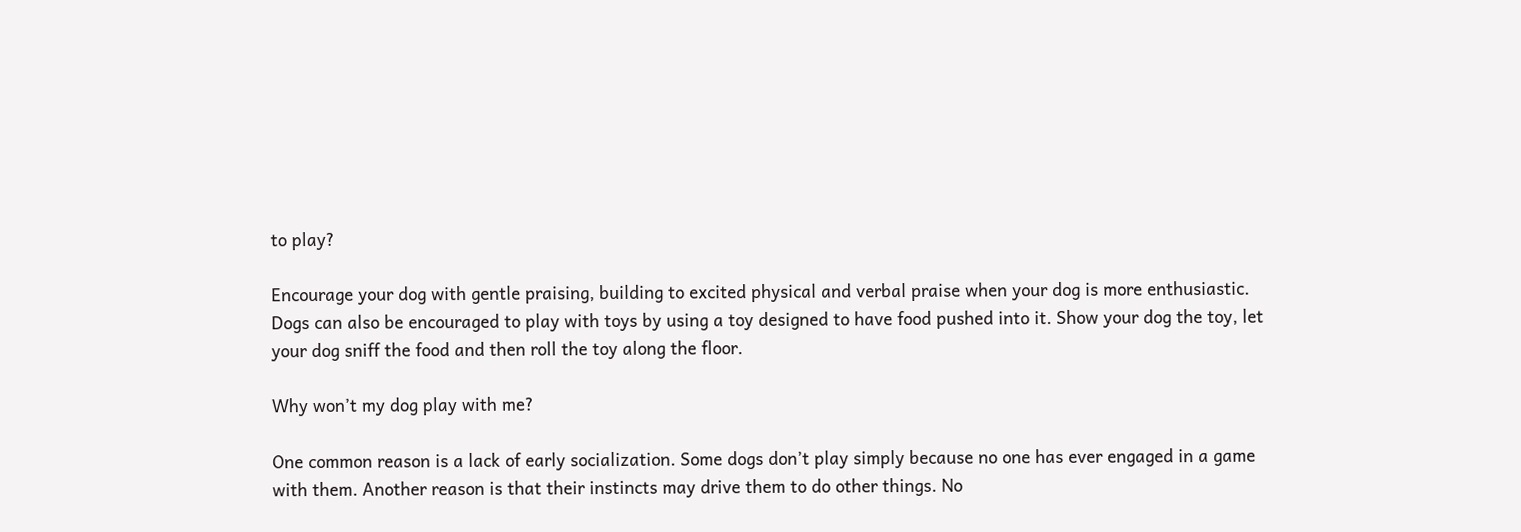to play?

Encourage your dog with gentle praising, building to excited physical and verbal praise when your dog is more enthusiastic. Dogs can also be encouraged to play with toys by using a toy designed to have food pushed into it. Show your dog the toy, let your dog sniff the food and then roll the toy along the floor.

Why won’t my dog play with me?

One common reason is a lack of early socialization. Some dogs don’t play simply because no one has ever engaged in a game with them. Another reason is that their instincts may drive them to do other things. No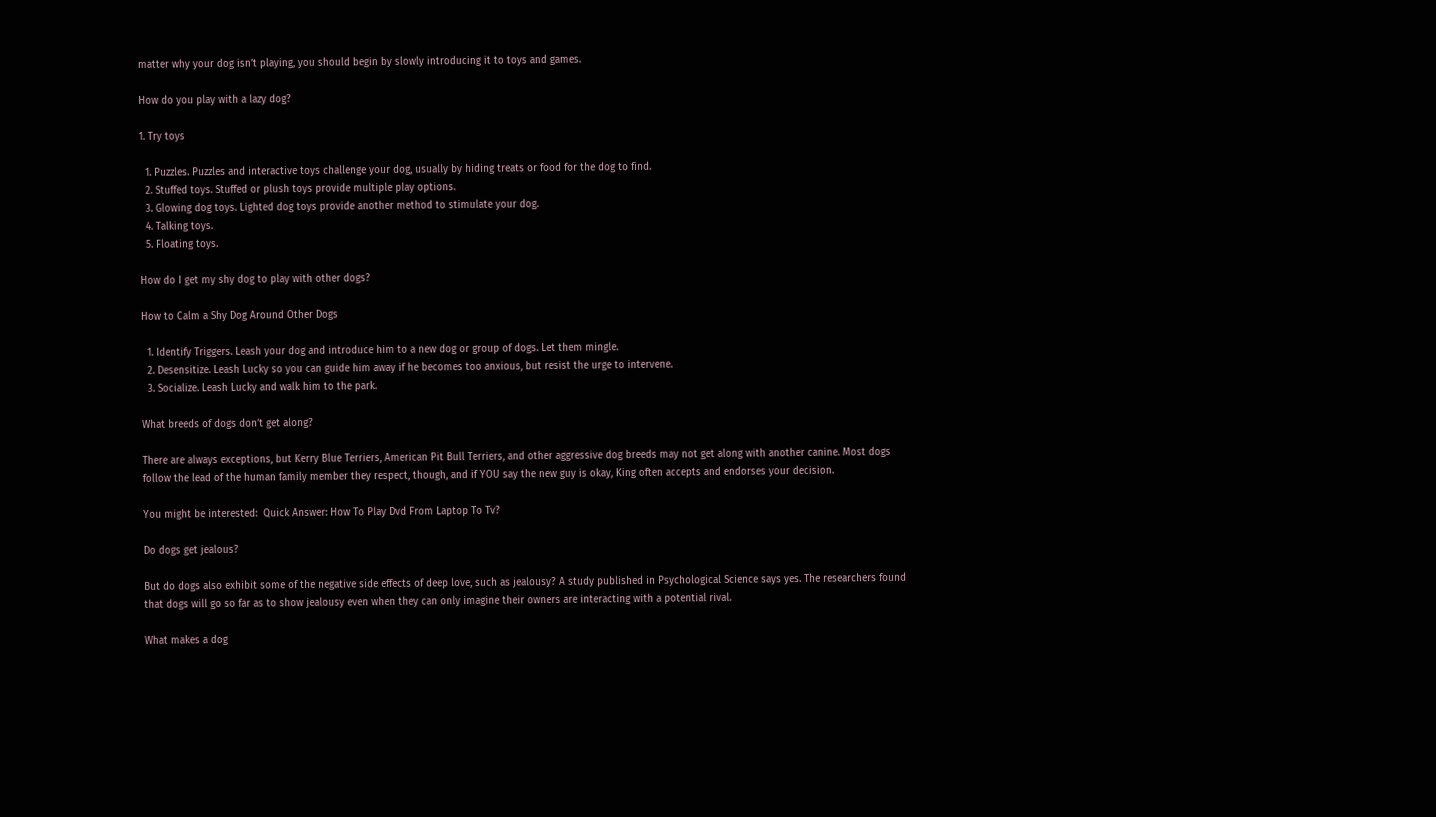matter why your dog isn’t playing, you should begin by slowly introducing it to toys and games.

How do you play with a lazy dog?

1. Try toys

  1. Puzzles. Puzzles and interactive toys challenge your dog, usually by hiding treats or food for the dog to find.
  2. Stuffed toys. Stuffed or plush toys provide multiple play options.
  3. Glowing dog toys. Lighted dog toys provide another method to stimulate your dog.
  4. Talking toys.
  5. Floating toys.

How do I get my shy dog to play with other dogs?

How to Calm a Shy Dog Around Other Dogs

  1. Identify Triggers. Leash your dog and introduce him to a new dog or group of dogs. Let them mingle.
  2. Desensitize. Leash Lucky so you can guide him away if he becomes too anxious, but resist the urge to intervene.
  3. Socialize. Leash Lucky and walk him to the park.

What breeds of dogs don’t get along?

There are always exceptions, but Kerry Blue Terriers, American Pit Bull Terriers, and other aggressive dog breeds may not get along with another canine. Most dogs follow the lead of the human family member they respect, though, and if YOU say the new guy is okay, King often accepts and endorses your decision.

You might be interested:  Quick Answer: How To Play Dvd From Laptop To Tv?

Do dogs get jealous?

But do dogs also exhibit some of the negative side effects of deep love, such as jealousy? A study published in Psychological Science says yes. The researchers found that dogs will go so far as to show jealousy even when they can only imagine their owners are interacting with a potential rival.

What makes a dog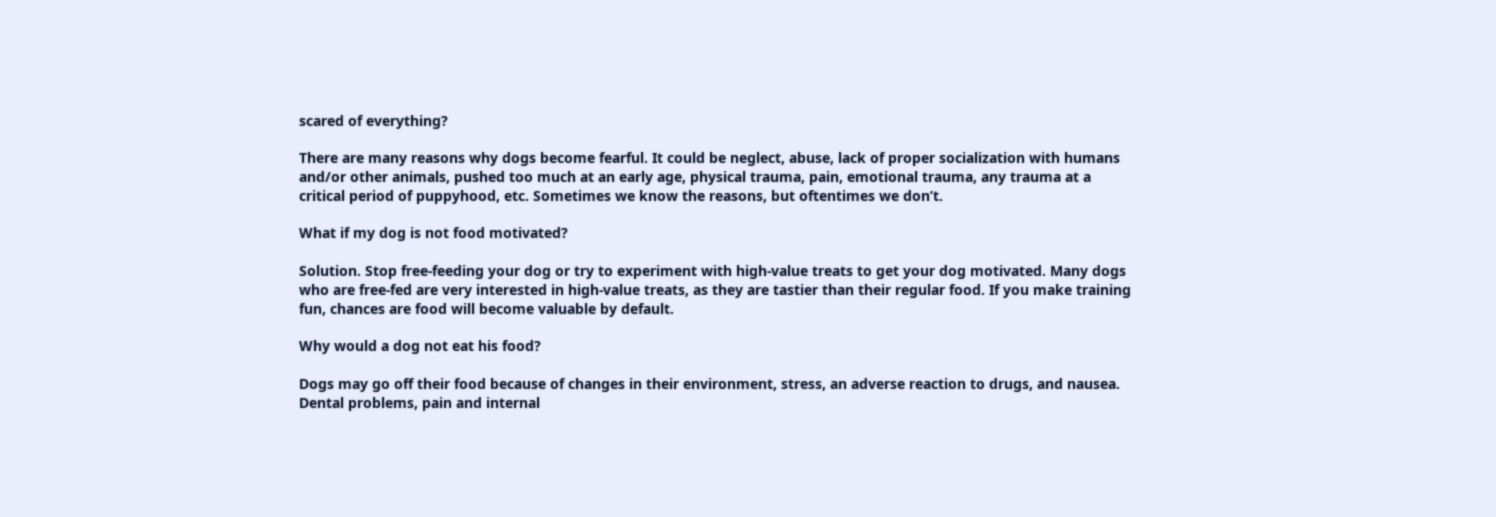scared of everything?

There are many reasons why dogs become fearful. It could be neglect, abuse, lack of proper socialization with humans and/or other animals, pushed too much at an early age, physical trauma, pain, emotional trauma, any trauma at a critical period of puppyhood, etc. Sometimes we know the reasons, but oftentimes we don’t.

What if my dog is not food motivated?

Solution. Stop free-feeding your dog or try to experiment with high-value treats to get your dog motivated. Many dogs who are free-fed are very interested in high-value treats, as they are tastier than their regular food. If you make training fun, chances are food will become valuable by default.

Why would a dog not eat his food?

Dogs may go off their food because of changes in their environment, stress, an adverse reaction to drugs, and nausea. Dental problems, pain and internal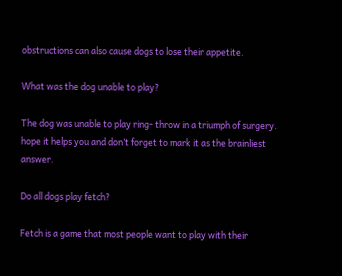obstructions can also cause dogs to lose their appetite.

What was the dog unable to play?

The dog was unable to play ring- throw in a triumph of surgery. hope it helps you and don’t forget to mark it as the brainliest answer.

Do all dogs play fetch?

Fetch is a game that most people want to play with their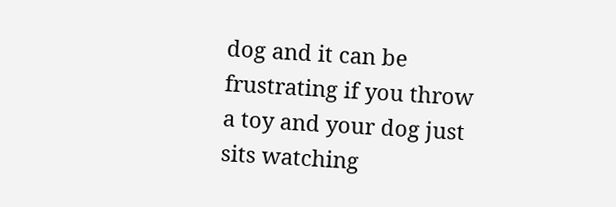dog and it can be frustrating if you throw a toy and your dog just sits watching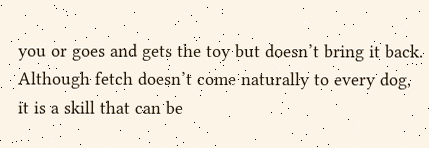you or goes and gets the toy but doesn’t bring it back. Although fetch doesn’t come naturally to every dog, it is a skill that can be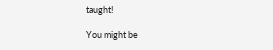taught!

You might be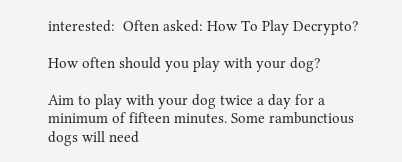interested:  Often asked: How To Play Decrypto?

How often should you play with your dog?

Aim to play with your dog twice a day for a minimum of fifteen minutes. Some rambunctious dogs will need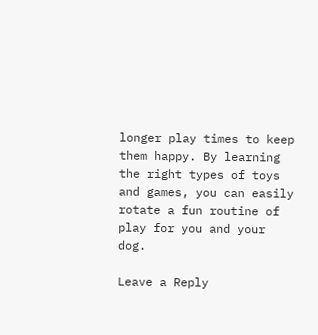longer play times to keep them happy. By learning the right types of toys and games, you can easily rotate a fun routine of play for you and your dog.

Leave a Reply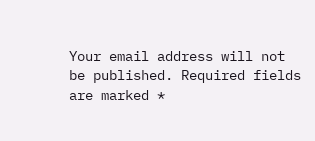Your email address will not be published. Required fields are marked *